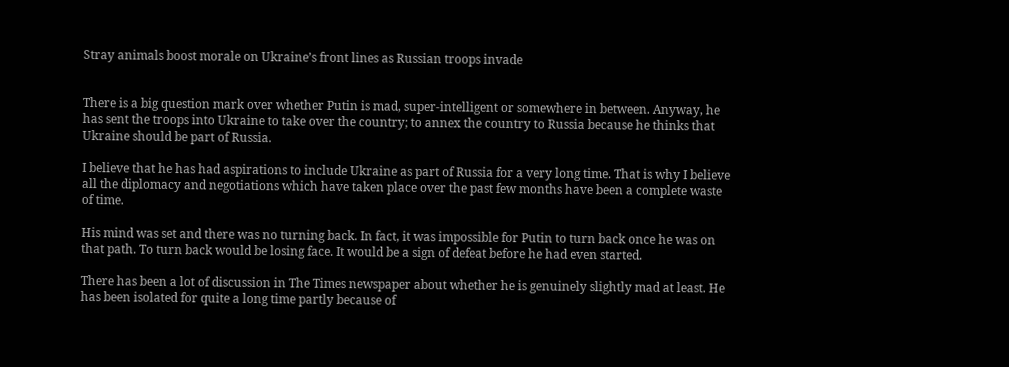Stray animals boost morale on Ukraine’s front lines as Russian troops invade


There is a big question mark over whether Putin is mad, super-intelligent or somewhere in between. Anyway, he has sent the troops into Ukraine to take over the country; to annex the country to Russia because he thinks that Ukraine should be part of Russia.

I believe that he has had aspirations to include Ukraine as part of Russia for a very long time. That is why I believe all the diplomacy and negotiations which have taken place over the past few months have been a complete waste of time.

His mind was set and there was no turning back. In fact, it was impossible for Putin to turn back once he was on that path. To turn back would be losing face. It would be a sign of defeat before he had even started.

There has been a lot of discussion in The Times newspaper about whether he is genuinely slightly mad at least. He has been isolated for quite a long time partly because of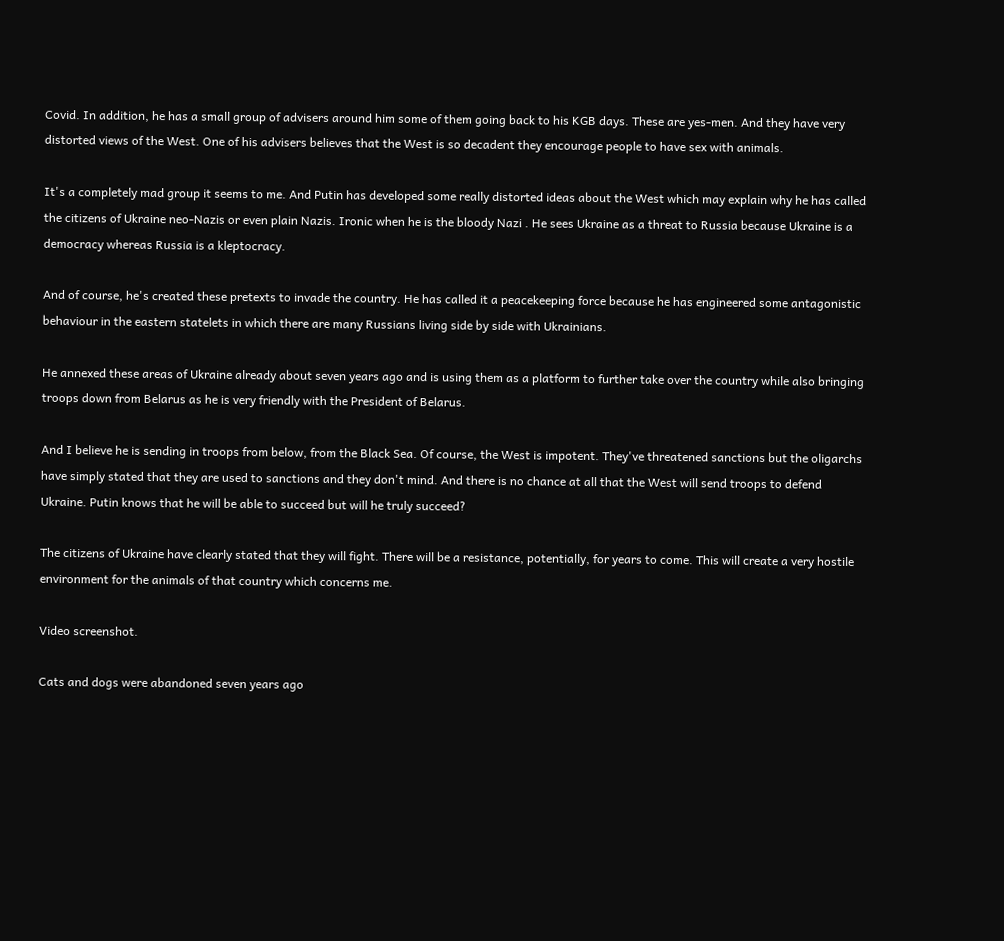Covid. In addition, he has a small group of advisers around him some of them going back to his KGB days. These are yes-men. And they have very distorted views of the West. One of his advisers believes that the West is so decadent they encourage people to have sex with animals.

It's a completely mad group it seems to me. And Putin has developed some really distorted ideas about the West which may explain why he has called the citizens of Ukraine neo-Nazis or even plain Nazis. Ironic when he is the bloody Nazi . He sees Ukraine as a threat to Russia because Ukraine is a democracy whereas Russia is a kleptocracy.

And of course, he's created these pretexts to invade the country. He has called it a peacekeeping force because he has engineered some antagonistic behaviour in the eastern statelets in which there are many Russians living side by side with Ukrainians.

He annexed these areas of Ukraine already about seven years ago and is using them as a platform to further take over the country while also bringing troops down from Belarus as he is very friendly with the President of Belarus.

And I believe he is sending in troops from below, from the Black Sea. Of course, the West is impotent. They've threatened sanctions but the oligarchs have simply stated that they are used to sanctions and they don't mind. And there is no chance at all that the West will send troops to defend Ukraine. Putin knows that he will be able to succeed but will he truly succeed?

The citizens of Ukraine have clearly stated that they will fight. There will be a resistance, potentially, for years to come. This will create a very hostile environment for the animals of that country which concerns me.

Video screenshot.

Cats and dogs were abandoned seven years ago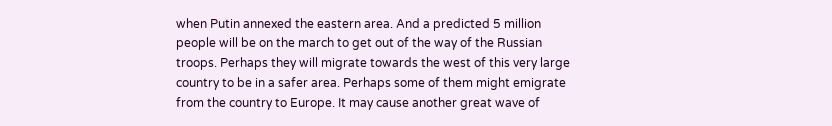when Putin annexed the eastern area. And a predicted 5 million people will be on the march to get out of the way of the Russian troops. Perhaps they will migrate towards the west of this very large country to be in a safer area. Perhaps some of them might emigrate from the country to Europe. It may cause another great wave of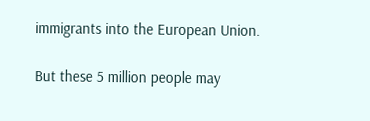immigrants into the European Union.

But these 5 million people may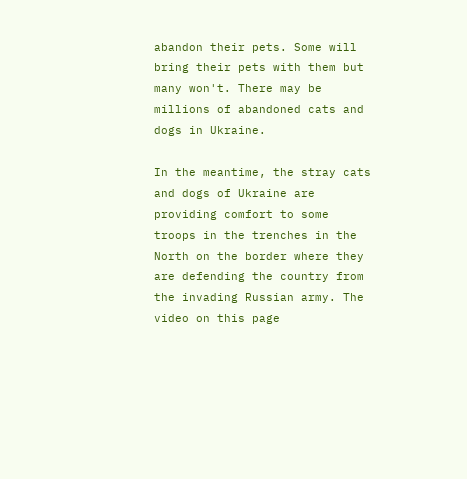abandon their pets. Some will bring their pets with them but many won't. There may be millions of abandoned cats and dogs in Ukraine.

In the meantime, the stray cats and dogs of Ukraine are providing comfort to some troops in the trenches in the North on the border where they are defending the country from the invading Russian army. The video on this page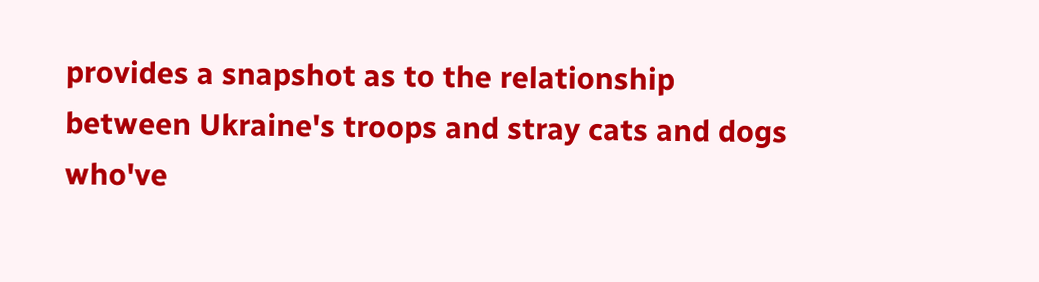provides a snapshot as to the relationship between Ukraine's troops and stray cats and dogs who've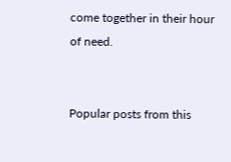come together in their hour of need.


Popular posts from this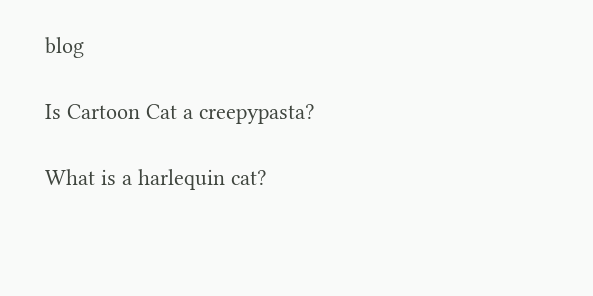blog

Is Cartoon Cat a creepypasta?

What is a harlequin cat?